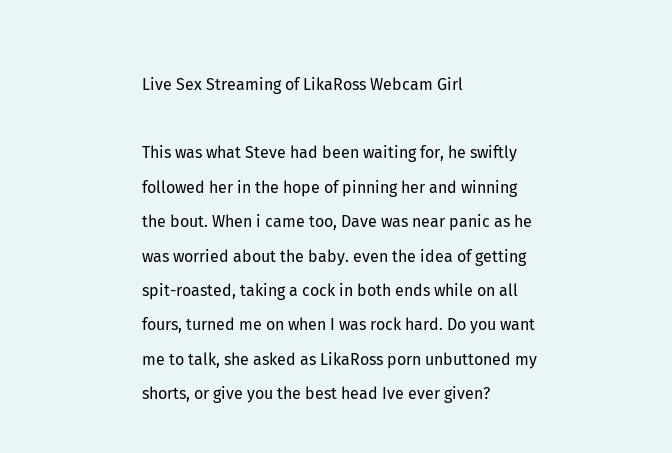Live Sex Streaming of LikaRoss Webcam Girl

This was what Steve had been waiting for, he swiftly followed her in the hope of pinning her and winning the bout. When i came too, Dave was near panic as he was worried about the baby. even the idea of getting spit-roasted, taking a cock in both ends while on all fours, turned me on when I was rock hard. Do you want me to talk, she asked as LikaRoss porn unbuttoned my shorts, or give you the best head Ive ever given?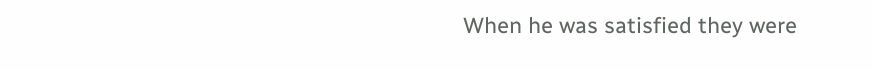When he was satisfied they were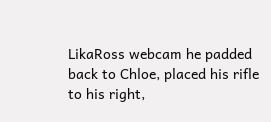LikaRoss webcam he padded back to Chloe, placed his rifle to his right,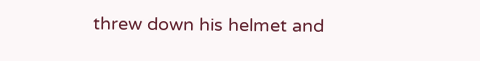threw down his helmet and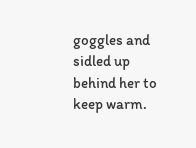goggles and sidled up behind her to keep warm.